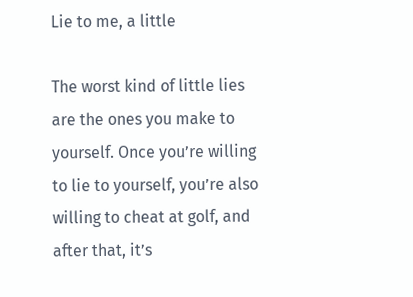Lie to me, a little

The worst kind of little lies are the ones you make to yourself. Once you’re willing to lie to yourself, you’re also willing to cheat at golf, and after that, it’s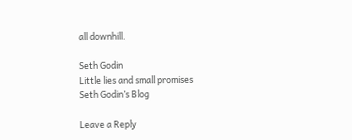all downhill.

Seth Godin
Little lies and small promises
Seth Godin’s Blog

Leave a Reply